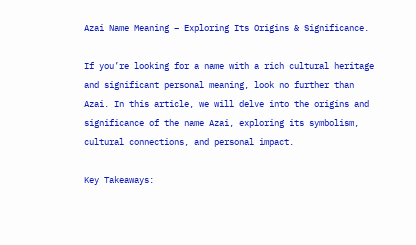Azai Name Meaning – Exploring Its Origins & Significance.

If you’re looking for a name with a rich cultural heritage and significant personal meaning, look no further than Azai. In this article, we will delve into the origins and significance of the name Azai, exploring its symbolism, cultural connections, and personal impact.

Key Takeaways: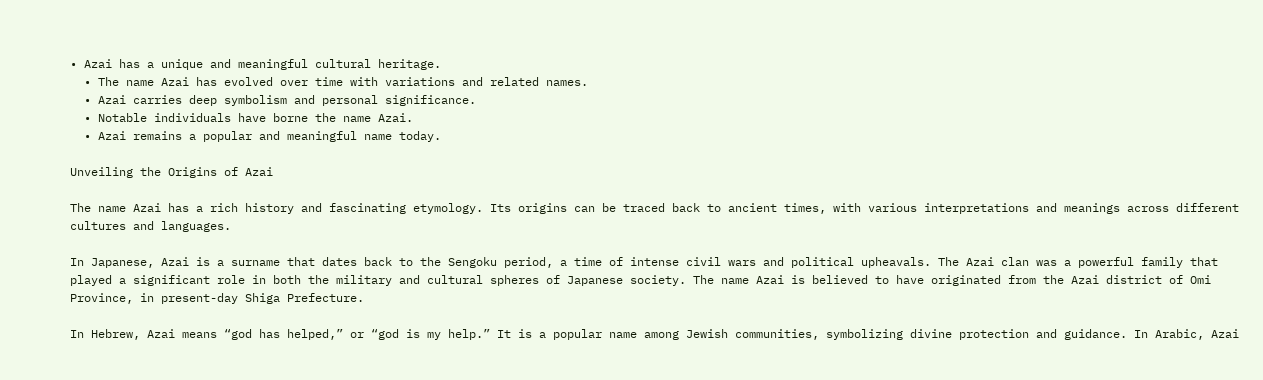• Azai has a unique and meaningful cultural heritage.
  • The name Azai has evolved over time with variations and related names.
  • Azai carries deep symbolism and personal significance.
  • Notable individuals have borne the name Azai.
  • Azai remains a popular and meaningful name today.

Unveiling the Origins of Azai

The name Azai has a rich history and fascinating etymology. Its origins can be traced back to ancient times, with various interpretations and meanings across different cultures and languages.

In Japanese, Azai is a surname that dates back to the Sengoku period, a time of intense civil wars and political upheavals. The Azai clan was a powerful family that played a significant role in both the military and cultural spheres of Japanese society. The name Azai is believed to have originated from the Azai district of Omi Province, in present-day Shiga Prefecture.

In Hebrew, Azai means “god has helped,” or “god is my help.” It is a popular name among Jewish communities, symbolizing divine protection and guidance. In Arabic, Azai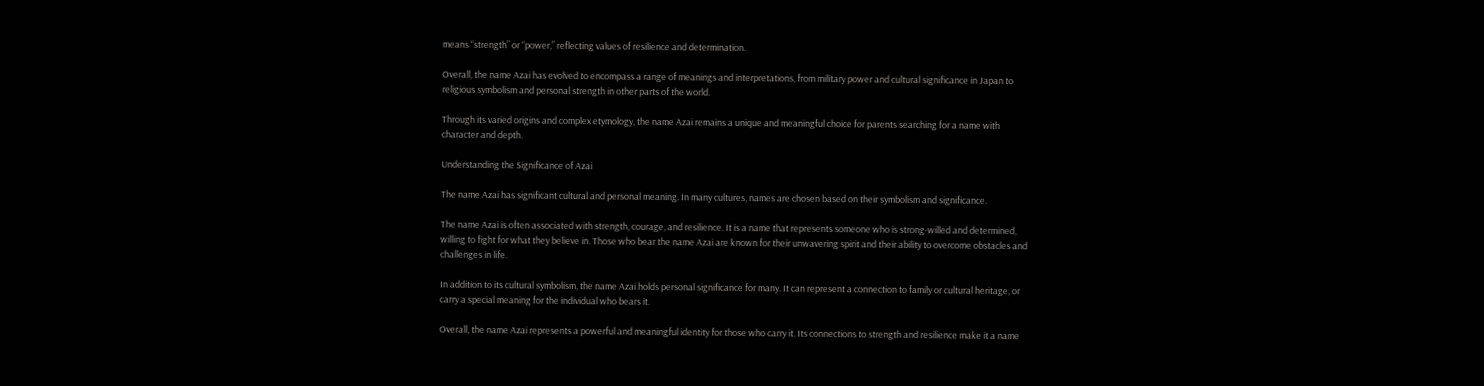means “strength” or “power,” reflecting values of resilience and determination.

Overall, the name Azai has evolved to encompass a range of meanings and interpretations, from military power and cultural significance in Japan to religious symbolism and personal strength in other parts of the world.

Through its varied origins and complex etymology, the name Azai remains a unique and meaningful choice for parents searching for a name with character and depth.

Understanding the Significance of Azai

The name Azai has significant cultural and personal meaning. In many cultures, names are chosen based on their symbolism and significance.

The name Azai is often associated with strength, courage, and resilience. It is a name that represents someone who is strong-willed and determined, willing to fight for what they believe in. Those who bear the name Azai are known for their unwavering spirit and their ability to overcome obstacles and challenges in life.

In addition to its cultural symbolism, the name Azai holds personal significance for many. It can represent a connection to family or cultural heritage, or carry a special meaning for the individual who bears it.

Overall, the name Azai represents a powerful and meaningful identity for those who carry it. Its connections to strength and resilience make it a name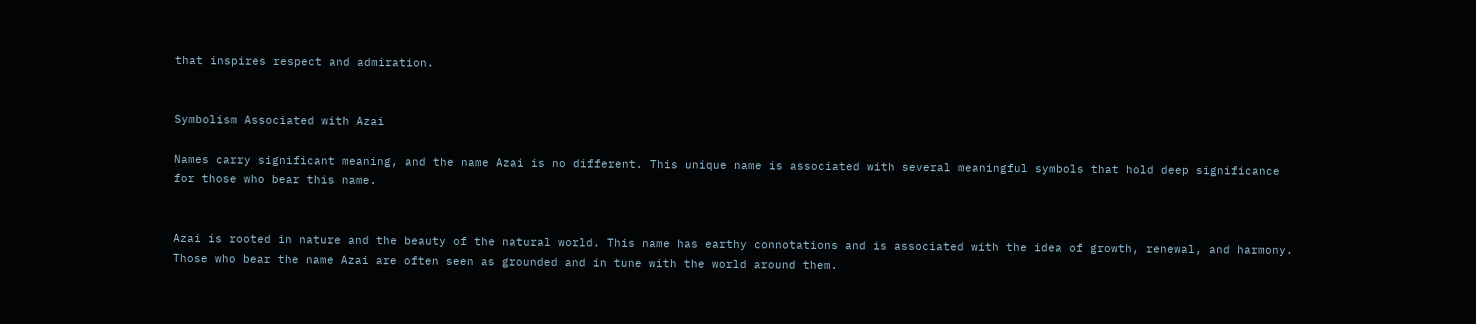that inspires respect and admiration.


Symbolism Associated with Azai

Names carry significant meaning, and the name Azai is no different. This unique name is associated with several meaningful symbols that hold deep significance for those who bear this name.


Azai is rooted in nature and the beauty of the natural world. This name has earthy connotations and is associated with the idea of growth, renewal, and harmony. Those who bear the name Azai are often seen as grounded and in tune with the world around them.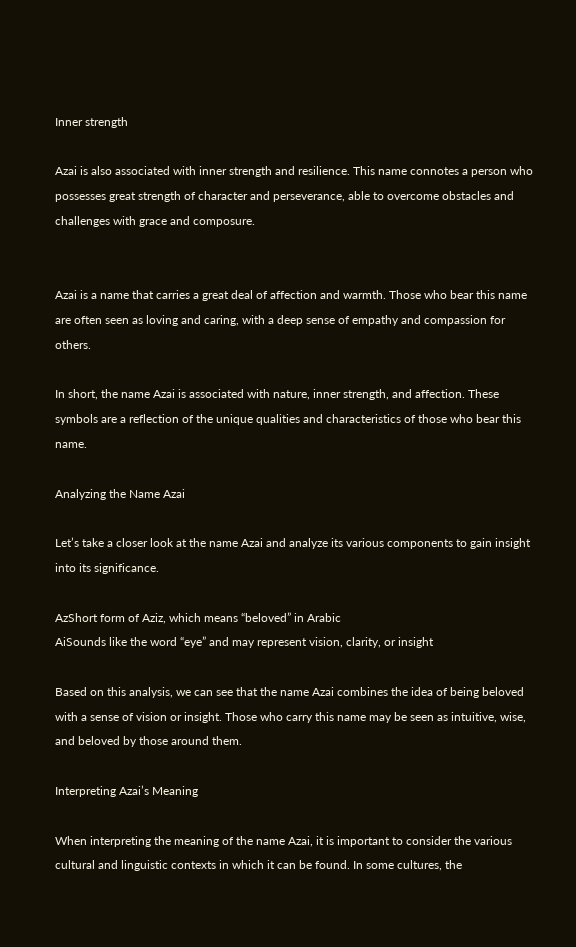Inner strength

Azai is also associated with inner strength and resilience. This name connotes a person who possesses great strength of character and perseverance, able to overcome obstacles and challenges with grace and composure.


Azai is a name that carries a great deal of affection and warmth. Those who bear this name are often seen as loving and caring, with a deep sense of empathy and compassion for others.

In short, the name Azai is associated with nature, inner strength, and affection. These symbols are a reflection of the unique qualities and characteristics of those who bear this name.

Analyzing the Name Azai

Let’s take a closer look at the name Azai and analyze its various components to gain insight into its significance.

AzShort form of Aziz, which means “beloved” in Arabic
AiSounds like the word “eye” and may represent vision, clarity, or insight

Based on this analysis, we can see that the name Azai combines the idea of being beloved with a sense of vision or insight. Those who carry this name may be seen as intuitive, wise, and beloved by those around them.

Interpreting Azai’s Meaning

When interpreting the meaning of the name Azai, it is important to consider the various cultural and linguistic contexts in which it can be found. In some cultures, the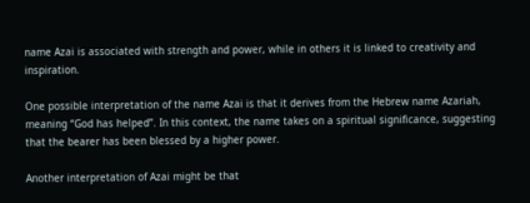name Azai is associated with strength and power, while in others it is linked to creativity and inspiration.

One possible interpretation of the name Azai is that it derives from the Hebrew name Azariah, meaning “God has helped”. In this context, the name takes on a spiritual significance, suggesting that the bearer has been blessed by a higher power.

Another interpretation of Azai might be that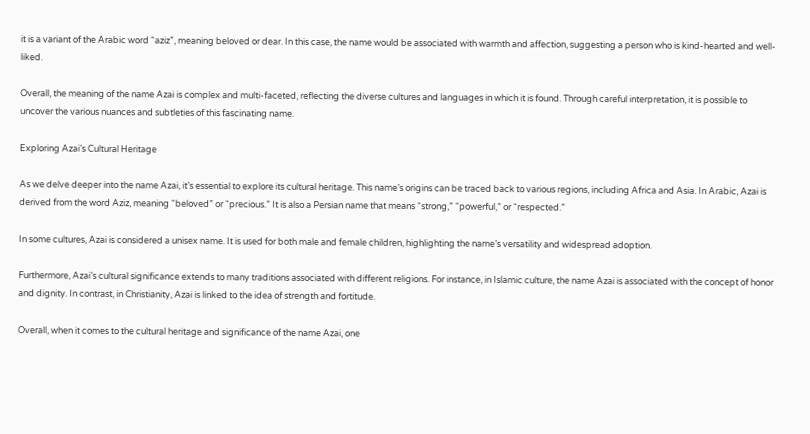it is a variant of the Arabic word “aziz”, meaning beloved or dear. In this case, the name would be associated with warmth and affection, suggesting a person who is kind-hearted and well-liked.

Overall, the meaning of the name Azai is complex and multi-faceted, reflecting the diverse cultures and languages in which it is found. Through careful interpretation, it is possible to uncover the various nuances and subtleties of this fascinating name.

Exploring Azai’s Cultural Heritage

As we delve deeper into the name Azai, it’s essential to explore its cultural heritage. This name’s origins can be traced back to various regions, including Africa and Asia. In Arabic, Azai is derived from the word Aziz, meaning “beloved” or “precious.” It is also a Persian name that means “strong,” “powerful,” or “respected.”

In some cultures, Azai is considered a unisex name. It is used for both male and female children, highlighting the name’s versatility and widespread adoption.

Furthermore, Azai’s cultural significance extends to many traditions associated with different religions. For instance, in Islamic culture, the name Azai is associated with the concept of honor and dignity. In contrast, in Christianity, Azai is linked to the idea of strength and fortitude.

Overall, when it comes to the cultural heritage and significance of the name Azai, one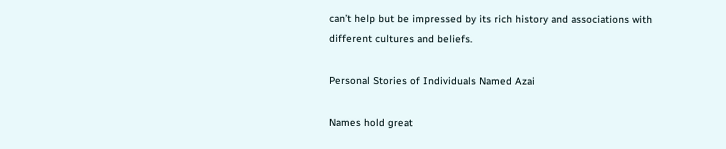can’t help but be impressed by its rich history and associations with different cultures and beliefs.

Personal Stories of Individuals Named Azai

Names hold great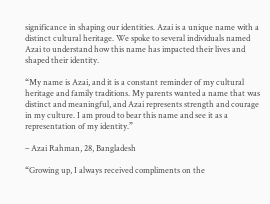significance in shaping our identities. Azai is a unique name with a distinct cultural heritage. We spoke to several individuals named Azai to understand how this name has impacted their lives and shaped their identity.

“My name is Azai, and it is a constant reminder of my cultural heritage and family traditions. My parents wanted a name that was distinct and meaningful, and Azai represents strength and courage in my culture. I am proud to bear this name and see it as a representation of my identity.”

– Azai Rahman, 28, Bangladesh

“Growing up, I always received compliments on the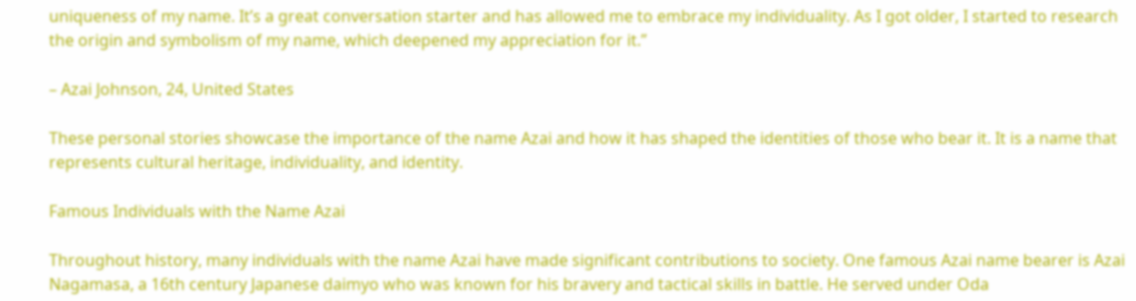uniqueness of my name. It’s a great conversation starter and has allowed me to embrace my individuality. As I got older, I started to research the origin and symbolism of my name, which deepened my appreciation for it.”

– Azai Johnson, 24, United States

These personal stories showcase the importance of the name Azai and how it has shaped the identities of those who bear it. It is a name that represents cultural heritage, individuality, and identity.

Famous Individuals with the Name Azai

Throughout history, many individuals with the name Azai have made significant contributions to society. One famous Azai name bearer is Azai Nagamasa, a 16th century Japanese daimyo who was known for his bravery and tactical skills in battle. He served under Oda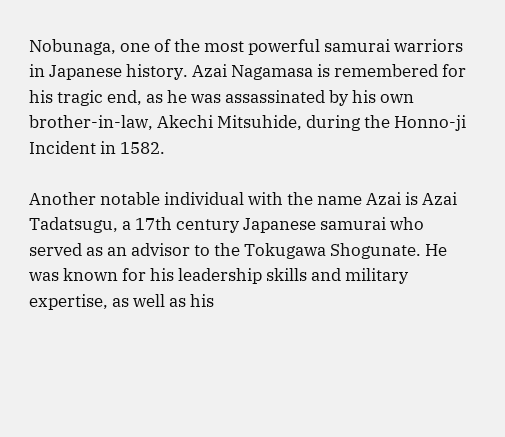Nobunaga, one of the most powerful samurai warriors in Japanese history. Azai Nagamasa is remembered for his tragic end, as he was assassinated by his own brother-in-law, Akechi Mitsuhide, during the Honno-ji Incident in 1582.

Another notable individual with the name Azai is Azai Tadatsugu, a 17th century Japanese samurai who served as an advisor to the Tokugawa Shogunate. He was known for his leadership skills and military expertise, as well as his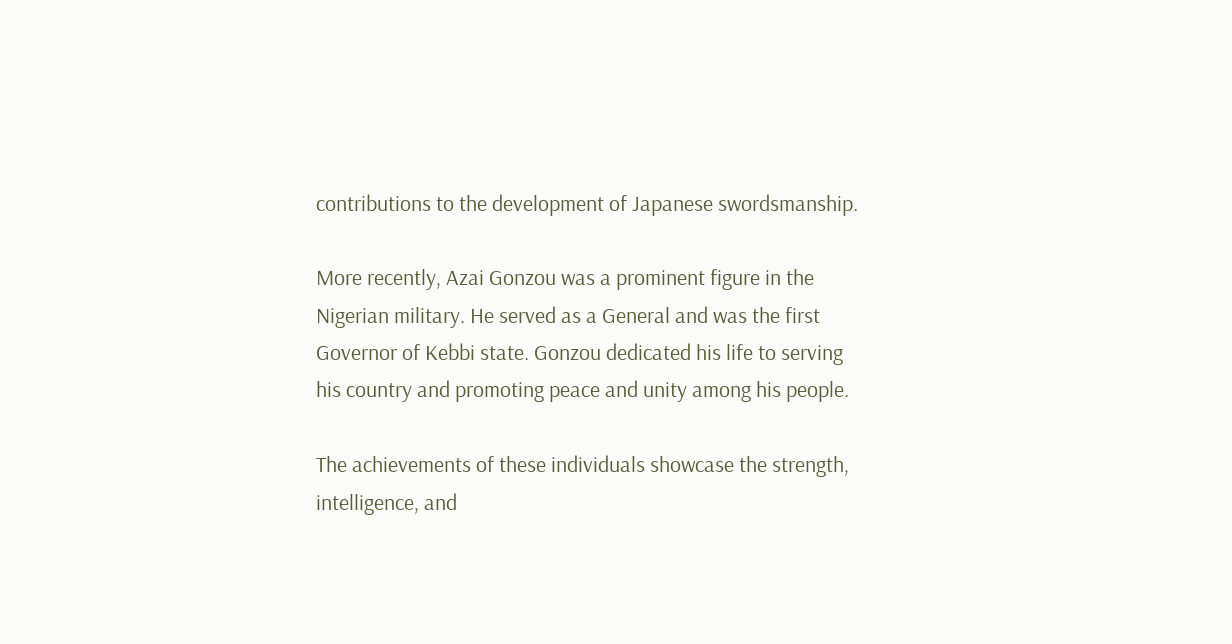contributions to the development of Japanese swordsmanship.

More recently, Azai Gonzou was a prominent figure in the Nigerian military. He served as a General and was the first Governor of Kebbi state. Gonzou dedicated his life to serving his country and promoting peace and unity among his people.

The achievements of these individuals showcase the strength, intelligence, and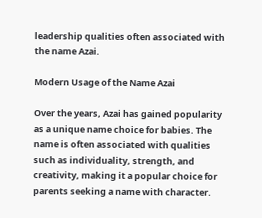leadership qualities often associated with the name Azai.

Modern Usage of the Name Azai

Over the years, Azai has gained popularity as a unique name choice for babies. The name is often associated with qualities such as individuality, strength, and creativity, making it a popular choice for parents seeking a name with character.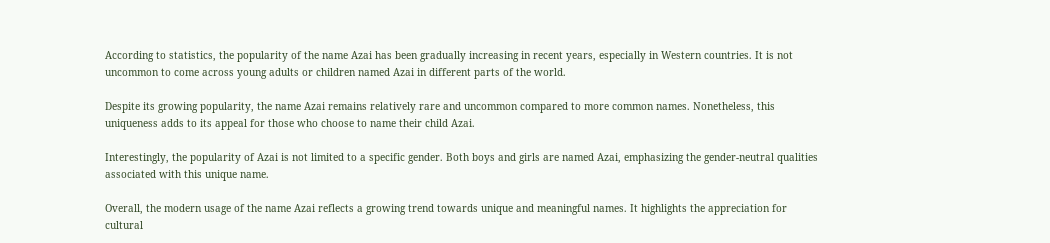According to statistics, the popularity of the name Azai has been gradually increasing in recent years, especially in Western countries. It is not uncommon to come across young adults or children named Azai in different parts of the world.

Despite its growing popularity, the name Azai remains relatively rare and uncommon compared to more common names. Nonetheless, this uniqueness adds to its appeal for those who choose to name their child Azai.

Interestingly, the popularity of Azai is not limited to a specific gender. Both boys and girls are named Azai, emphasizing the gender-neutral qualities associated with this unique name.

Overall, the modern usage of the name Azai reflects a growing trend towards unique and meaningful names. It highlights the appreciation for cultural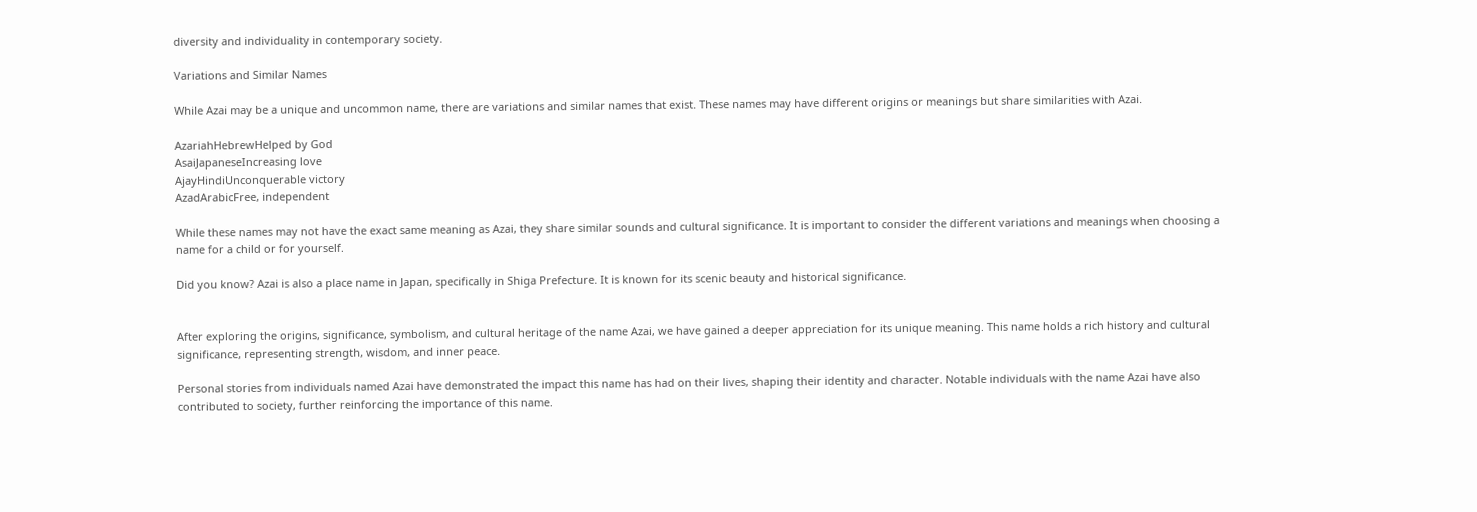diversity and individuality in contemporary society.

Variations and Similar Names

While Azai may be a unique and uncommon name, there are variations and similar names that exist. These names may have different origins or meanings but share similarities with Azai.

AzariahHebrewHelped by God
AsaiJapaneseIncreasing love
AjayHindiUnconquerable victory
AzadArabicFree, independent

While these names may not have the exact same meaning as Azai, they share similar sounds and cultural significance. It is important to consider the different variations and meanings when choosing a name for a child or for yourself.

Did you know? Azai is also a place name in Japan, specifically in Shiga Prefecture. It is known for its scenic beauty and historical significance.


After exploring the origins, significance, symbolism, and cultural heritage of the name Azai, we have gained a deeper appreciation for its unique meaning. This name holds a rich history and cultural significance, representing strength, wisdom, and inner peace.

Personal stories from individuals named Azai have demonstrated the impact this name has had on their lives, shaping their identity and character. Notable individuals with the name Azai have also contributed to society, further reinforcing the importance of this name.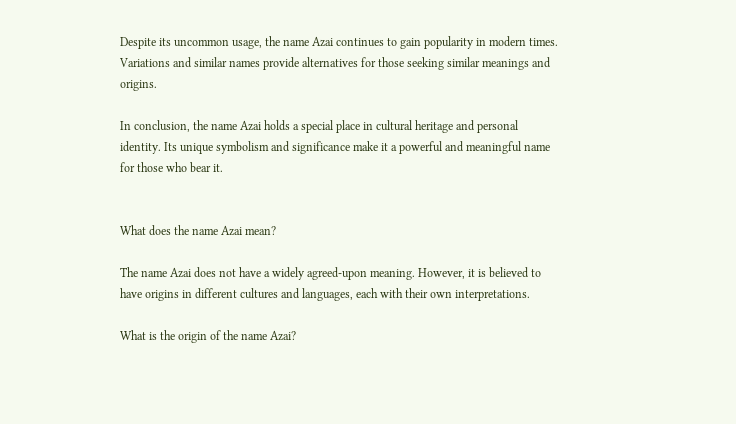Despite its uncommon usage, the name Azai continues to gain popularity in modern times. Variations and similar names provide alternatives for those seeking similar meanings and origins.

In conclusion, the name Azai holds a special place in cultural heritage and personal identity. Its unique symbolism and significance make it a powerful and meaningful name for those who bear it.


What does the name Azai mean?

The name Azai does not have a widely agreed-upon meaning. However, it is believed to have origins in different cultures and languages, each with their own interpretations.

What is the origin of the name Azai?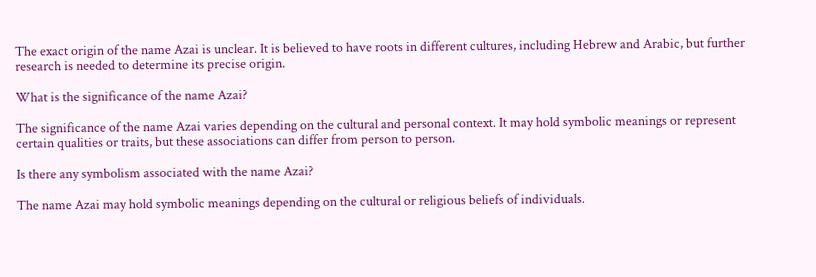The exact origin of the name Azai is unclear. It is believed to have roots in different cultures, including Hebrew and Arabic, but further research is needed to determine its precise origin.

What is the significance of the name Azai?

The significance of the name Azai varies depending on the cultural and personal context. It may hold symbolic meanings or represent certain qualities or traits, but these associations can differ from person to person.

Is there any symbolism associated with the name Azai?

The name Azai may hold symbolic meanings depending on the cultural or religious beliefs of individuals.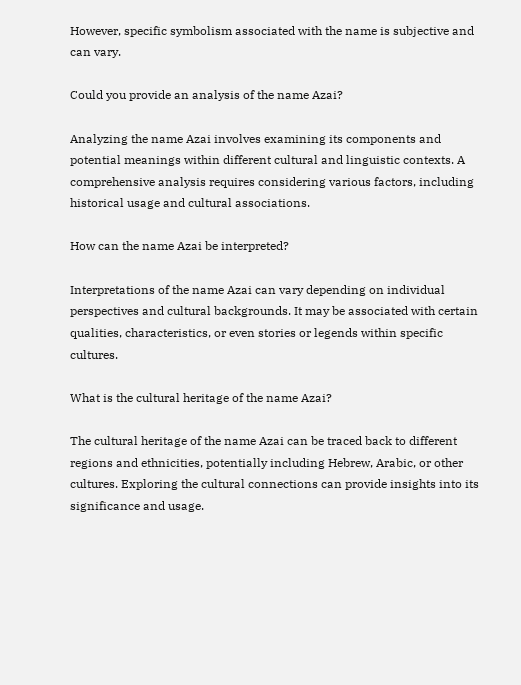However, specific symbolism associated with the name is subjective and can vary.

Could you provide an analysis of the name Azai?

Analyzing the name Azai involves examining its components and potential meanings within different cultural and linguistic contexts. A comprehensive analysis requires considering various factors, including historical usage and cultural associations.

How can the name Azai be interpreted?

Interpretations of the name Azai can vary depending on individual perspectives and cultural backgrounds. It may be associated with certain qualities, characteristics, or even stories or legends within specific cultures.

What is the cultural heritage of the name Azai?

The cultural heritage of the name Azai can be traced back to different regions and ethnicities, potentially including Hebrew, Arabic, or other cultures. Exploring the cultural connections can provide insights into its significance and usage.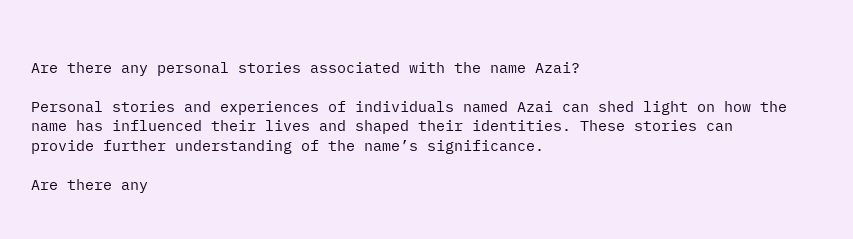Are there any personal stories associated with the name Azai?

Personal stories and experiences of individuals named Azai can shed light on how the name has influenced their lives and shaped their identities. These stories can provide further understanding of the name’s significance.

Are there any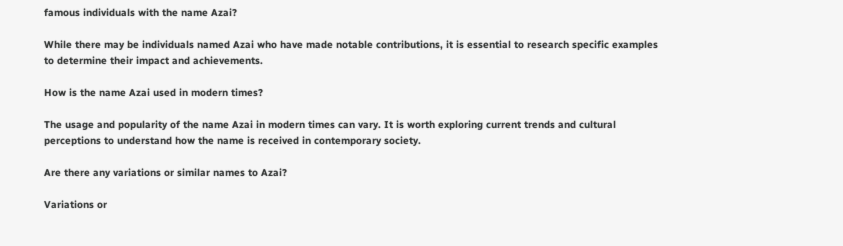famous individuals with the name Azai?

While there may be individuals named Azai who have made notable contributions, it is essential to research specific examples to determine their impact and achievements.

How is the name Azai used in modern times?

The usage and popularity of the name Azai in modern times can vary. It is worth exploring current trends and cultural perceptions to understand how the name is received in contemporary society.

Are there any variations or similar names to Azai?

Variations or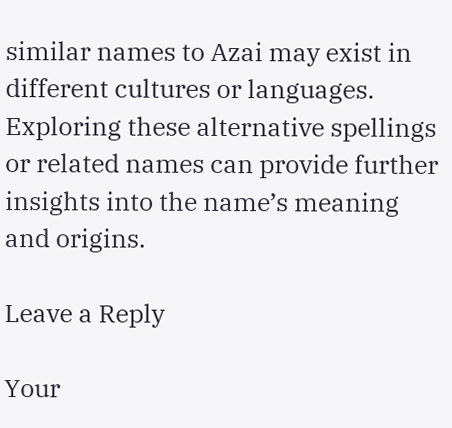similar names to Azai may exist in different cultures or languages. Exploring these alternative spellings or related names can provide further insights into the name’s meaning and origins.

Leave a Reply

Your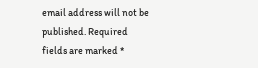email address will not be published. Required fields are marked *